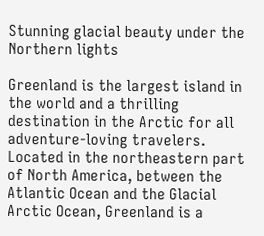Stunning glacial beauty under the Northern lights

Greenland is the largest island in the world and a thrilling destination in the Arctic for all adventure-loving travelers. Located in the northeastern part of North America, between the Atlantic Ocean and the Glacial Arctic Ocean, Greenland is a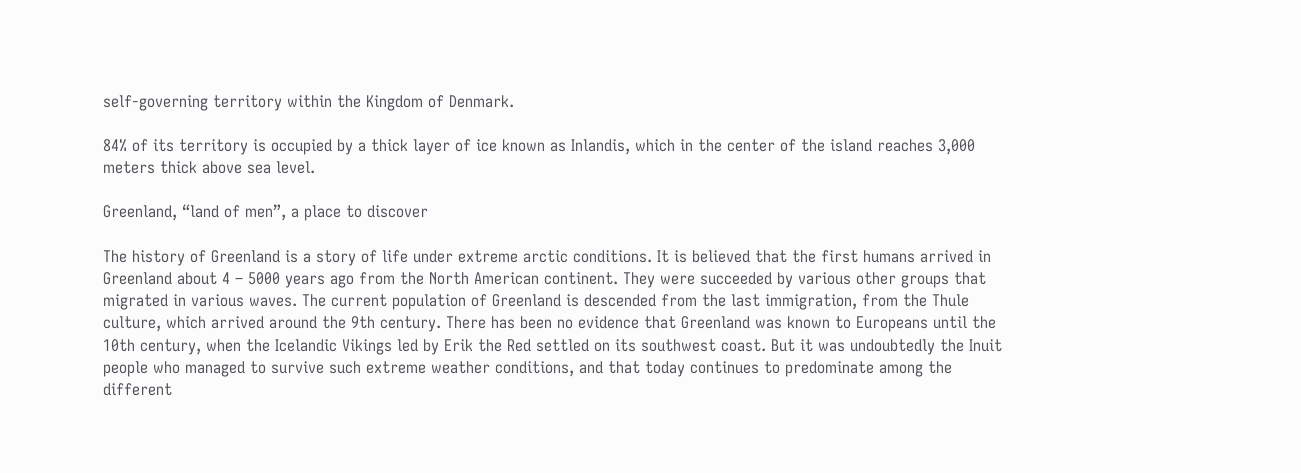self-governing territory within the Kingdom of Denmark.

84% of its territory is occupied by a thick layer of ice known as Inlandis, which in the center of the island reaches 3,000 meters thick above sea level.

Greenland, “land of men”, a place to discover

The history of Greenland is a story of life under extreme arctic conditions. It is believed that the first humans arrived in Greenland about 4 – 5000 years ago from the North American continent. They were succeeded by various other groups that migrated in various waves. The current population of Greenland is descended from the last immigration, from the Thule culture, which arrived around the 9th century. There has been no evidence that Greenland was known to Europeans until the 10th century, when the Icelandic Vikings led by Erik the Red settled on its southwest coast. But it was undoubtedly the Inuit people who managed to survive such extreme weather conditions, and that today continues to predominate among the different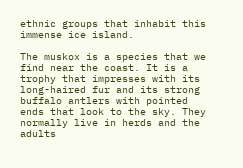ethnic groups that inhabit this immense ice island.

The muskox is a species that we find near the coast. It is a trophy that impresses with its long-haired fur and its strong buffalo antlers with pointed ends that look to the sky. They normally live in herds and the adults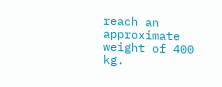reach an approximate weight of 400 kg.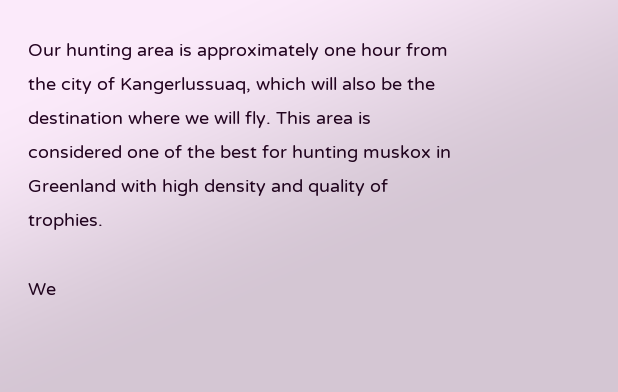Our hunting area is approximately one hour from the city of Kangerlussuaq, which will also be the destination where we will fly. This area is considered one of the best for hunting muskox in Greenland with high density and quality of trophies.

We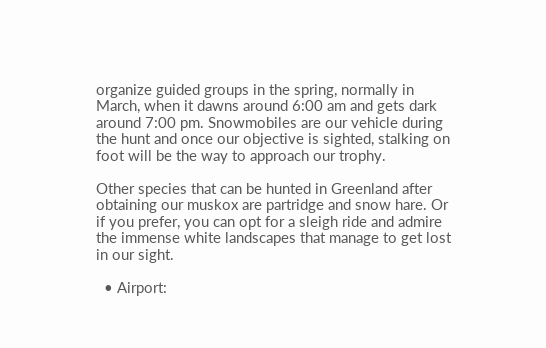organize guided groups in the spring, normally in March, when it dawns around 6:00 am and gets dark around 7:00 pm. Snowmobiles are our vehicle during the hunt and once our objective is sighted, stalking on foot will be the way to approach our trophy.

Other species that can be hunted in Greenland after obtaining our muskox are partridge and snow hare. Or if you prefer, you can opt for a sleigh ride and admire the immense white landscapes that manage to get lost in our sight.

  • Airport: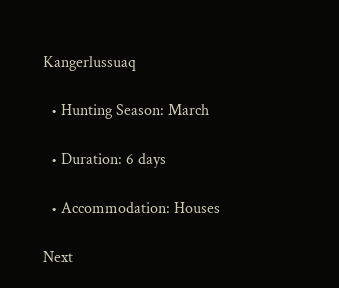Kangerlussuaq

  • Hunting Season: March

  • Duration: 6 days

  • Accommodation: Houses

Next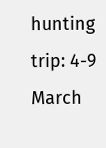hunting trip: 4-9 March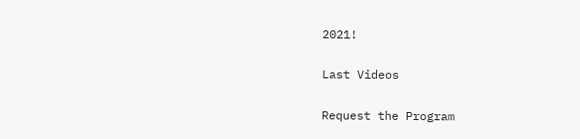2021!

Last Videos

Request the Program